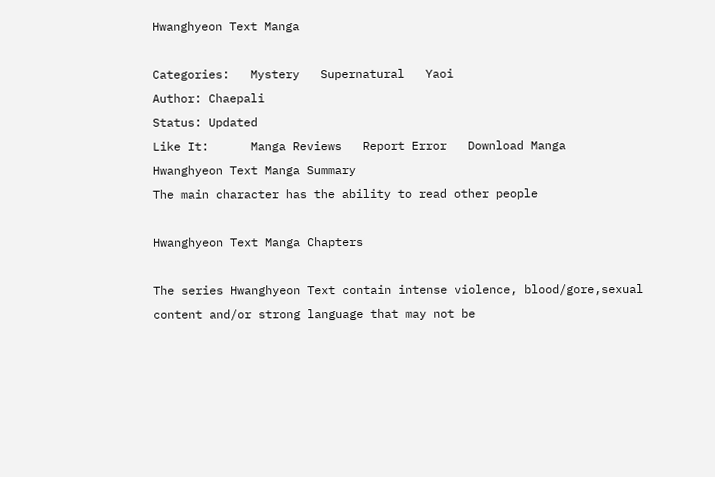Hwanghyeon Text Manga

Categories:   Mystery   Supernatural   Yaoi
Author: Chaepali
Status: Updated
Like It:      Manga Reviews   Report Error   Download Manga
Hwanghyeon Text Manga Summary
The main character has the ability to read other people

Hwanghyeon Text Manga Chapters

The series Hwanghyeon Text contain intense violence, blood/gore,sexual content and/or strong language that may not be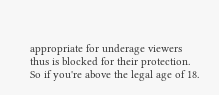appropriate for underage viewers thus is blocked for their protection. So if you're above the legal age of 18.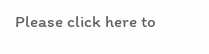Please click here to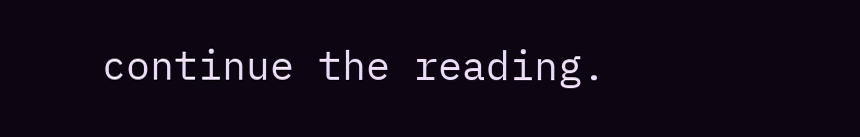continue the reading.